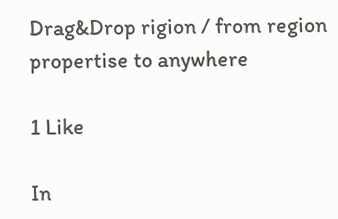Drag&Drop rigion / from region propertise to anywhere

1 Like

In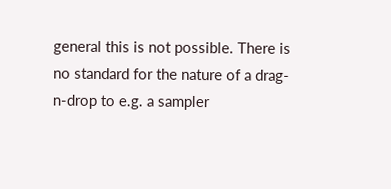general this is not possible. There is no standard for the nature of a drag-n-drop to e.g. a sampler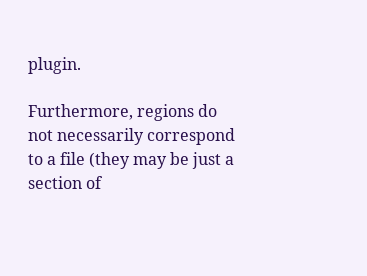plugin.

Furthermore, regions do not necessarily correspond to a file (they may be just a section of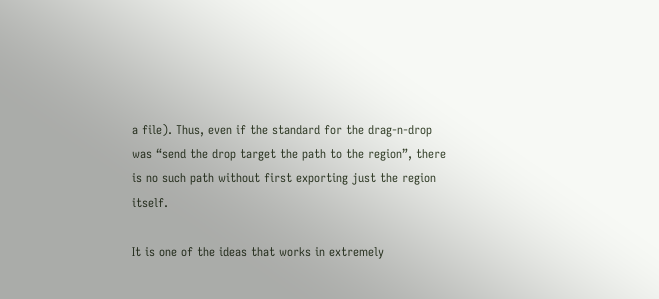a file). Thus, even if the standard for the drag-n-drop was “send the drop target the path to the region”, there is no such path without first exporting just the region itself.

It is one of the ideas that works in extremely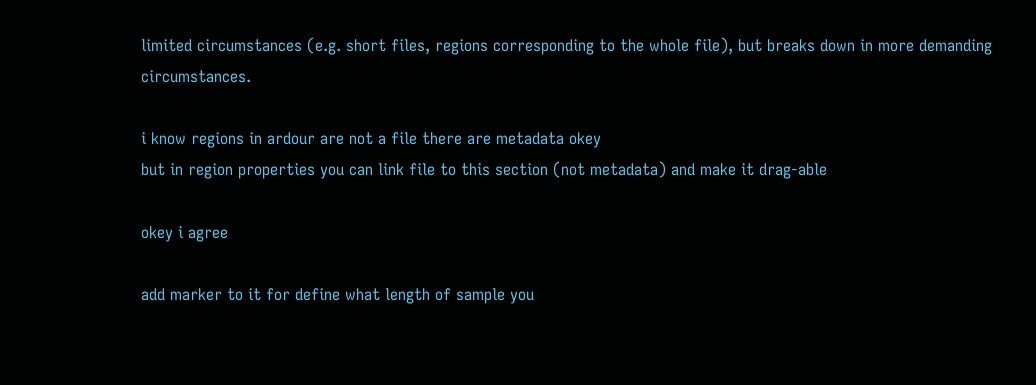limited circumstances (e.g. short files, regions corresponding to the whole file), but breaks down in more demanding circumstances.

i know regions in ardour are not a file there are metadata okey
but in region properties you can link file to this section (not metadata) and make it drag-able

okey i agree

add marker to it for define what length of sample you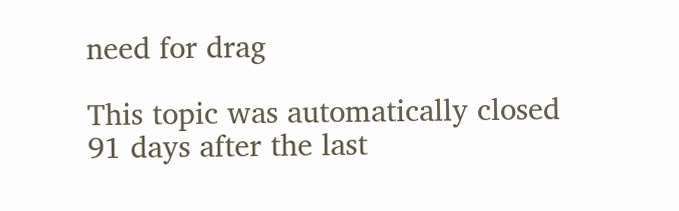need for drag

This topic was automatically closed 91 days after the last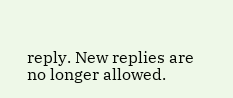reply. New replies are no longer allowed.